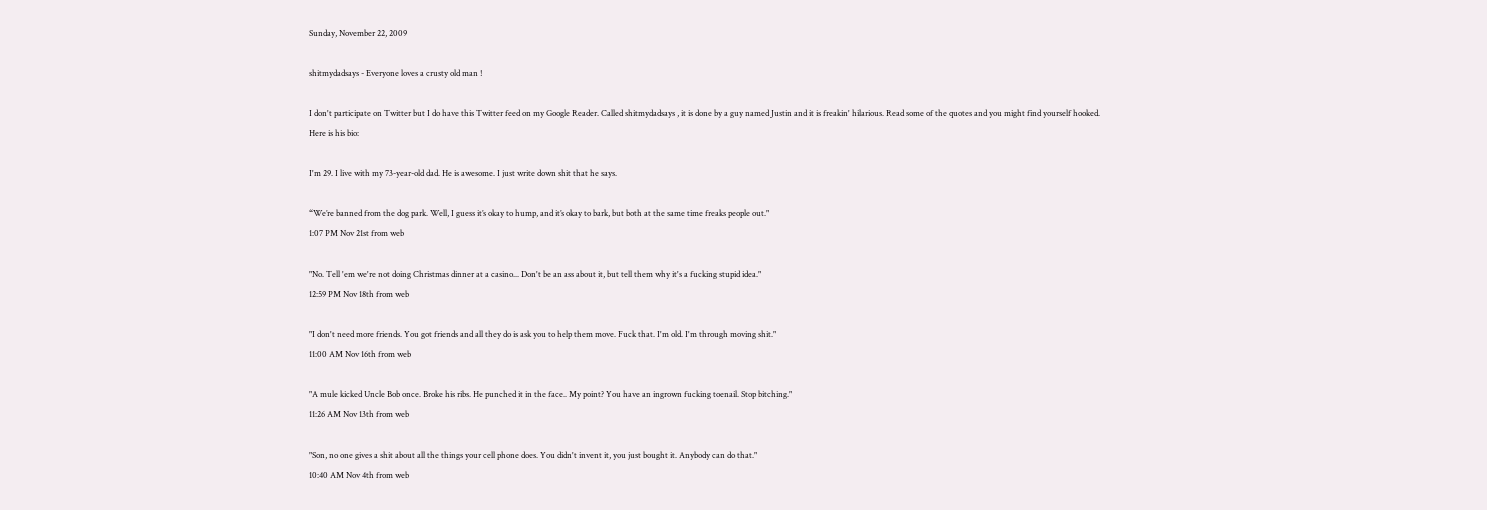Sunday, November 22, 2009

shitmydadsays - Everyone loves a crusty old man !

I don't participate on Twitter but I do have this Twitter feed on my Google Reader. Called shitmydadsays , it is done by a guy named Justin and it is freakin' hilarious. Read some of the quotes and you might find yourself hooked.
Here is his bio:

I'm 29. I live with my 73-year-old dad. He is awesome. I just write down shit that he says.

“We’re banned from the dog park. Well, I guess it’s okay to hump, and it’s okay to bark, but both at the same time freaks people out."
1:07 PM Nov 21st from web

"No. Tell 'em we're not doing Christmas dinner at a casino... Don't be an ass about it, but tell them why it's a fucking stupid idea."
12:59 PM Nov 18th from web

"I don't need more friends. You got friends and all they do is ask you to help them move. Fuck that. I'm old. I'm through moving shit."
11:00 AM Nov 16th from web

"A mule kicked Uncle Bob once. Broke his ribs. He punched it in the face.. My point? You have an ingrown fucking toenail. Stop bitching."
11:26 AM Nov 13th from web

"Son, no one gives a shit about all the things your cell phone does. You didn't invent it, you just bought it. Anybody can do that."
10:40 AM Nov 4th from web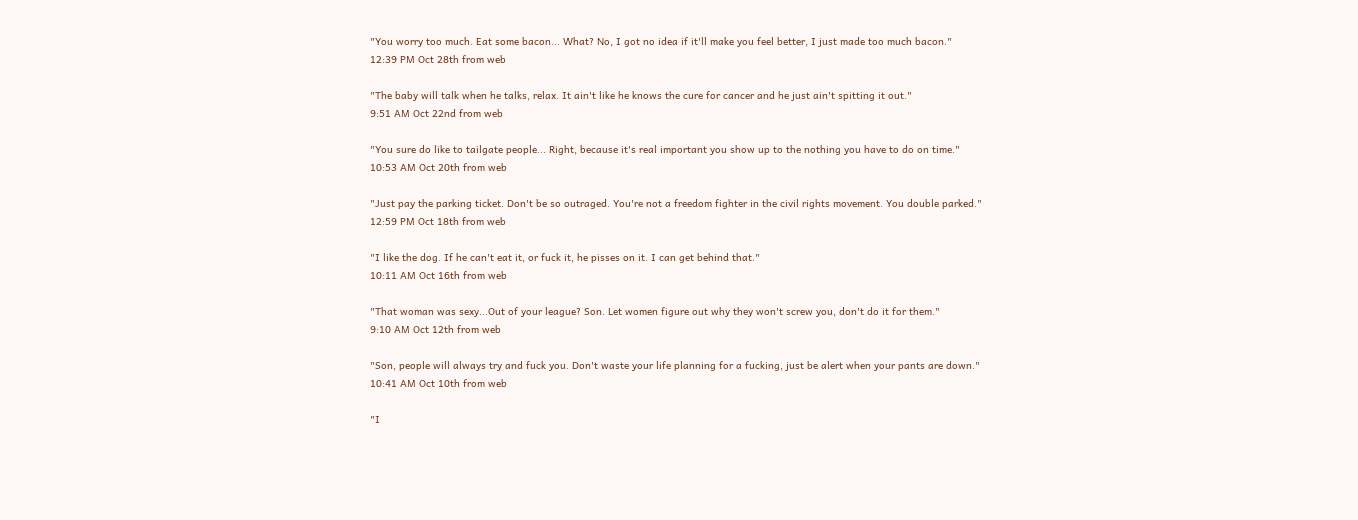"You worry too much. Eat some bacon... What? No, I got no idea if it'll make you feel better, I just made too much bacon."
12:39 PM Oct 28th from web

"The baby will talk when he talks, relax. It ain't like he knows the cure for cancer and he just ain't spitting it out."
9:51 AM Oct 22nd from web

"You sure do like to tailgate people... Right, because it's real important you show up to the nothing you have to do on time."
10:53 AM Oct 20th from web

"Just pay the parking ticket. Don't be so outraged. You're not a freedom fighter in the civil rights movement. You double parked."
12:59 PM Oct 18th from web

"I like the dog. If he can't eat it, or fuck it, he pisses on it. I can get behind that."
10:11 AM Oct 16th from web

"That woman was sexy...Out of your league? Son. Let women figure out why they won't screw you, don't do it for them."
9:10 AM Oct 12th from web

"Son, people will always try and fuck you. Don't waste your life planning for a fucking, just be alert when your pants are down."
10:41 AM Oct 10th from web

"I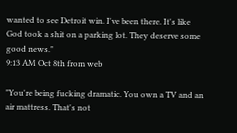wanted to see Detroit win. I've been there. It's like God took a shit on a parking lot. They deserve some good news."
9:13 AM Oct 8th from web

"You're being fucking dramatic. You own a TV and an air mattress. That's not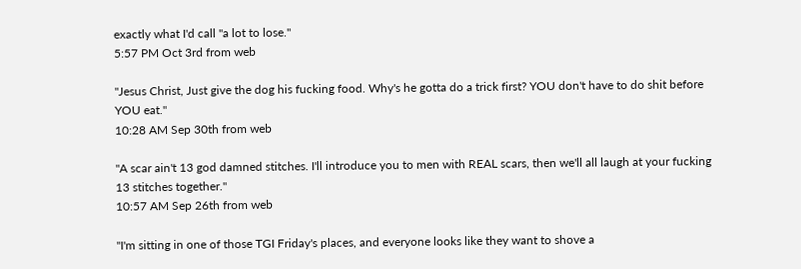exactly what I'd call "a lot to lose."
5:57 PM Oct 3rd from web

"Jesus Christ, Just give the dog his fucking food. Why's he gotta do a trick first? YOU don't have to do shit before YOU eat."
10:28 AM Sep 30th from web

"A scar ain't 13 god damned stitches. I'll introduce you to men with REAL scars, then we'll all laugh at your fucking 13 stitches together."
10:57 AM Sep 26th from web

"I'm sitting in one of those TGI Friday's places, and everyone looks like they want to shove a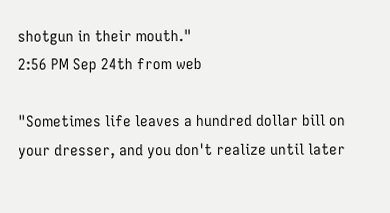shotgun in their mouth."
2:56 PM Sep 24th from web

"Sometimes life leaves a hundred dollar bill on your dresser, and you don't realize until later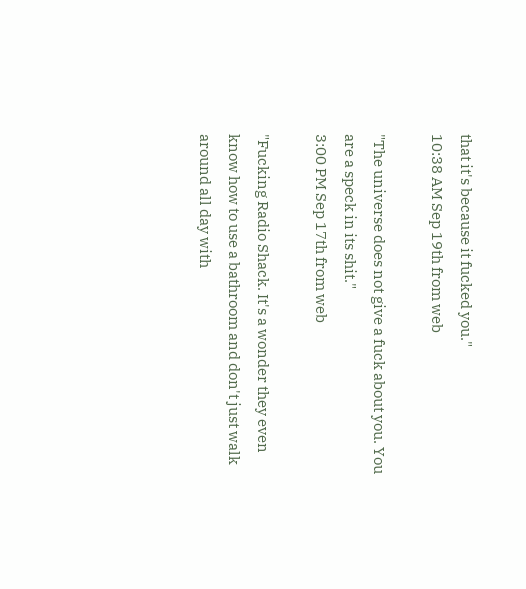that it's because it fucked you."
10:38 AM Sep 19th from web

"The universe does not give a fuck about you. You are a speck in its shit."
3:00 PM Sep 17th from web

"Fucking Radio Shack. It's a wonder they even know how to use a bathroom and don't just walk around all day with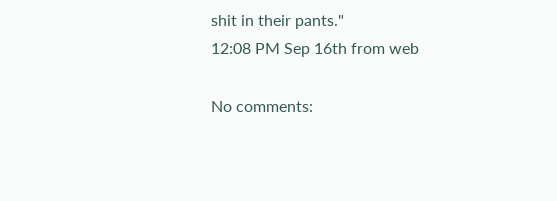shit in their pants."
12:08 PM Sep 16th from web

No comments: